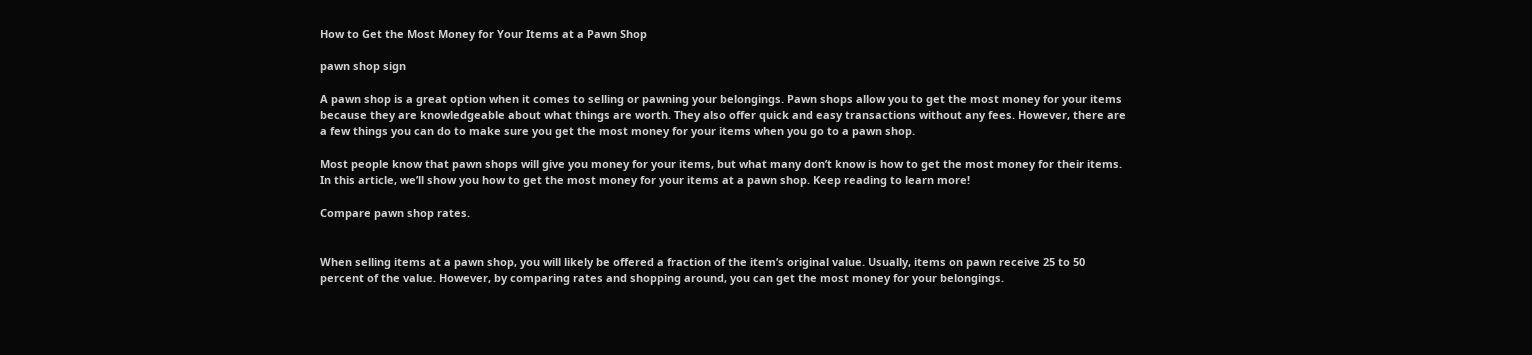How to Get the Most Money for Your Items at a Pawn Shop

pawn shop sign

A pawn shop is a great option when it comes to selling or pawning your belongings. Pawn shops allow you to get the most money for your items because they are knowledgeable about what things are worth. They also offer quick and easy transactions without any fees. However, there are a few things you can do to make sure you get the most money for your items when you go to a pawn shop.

Most people know that pawn shops will give you money for your items, but what many don’t know is how to get the most money for their items. In this article, we’ll show you how to get the most money for your items at a pawn shop. Keep reading to learn more!

Compare pawn shop rates.


When selling items at a pawn shop, you will likely be offered a fraction of the item’s original value. Usually, items on pawn receive 25 to 50 percent of the value. However, by comparing rates and shopping around, you can get the most money for your belongings.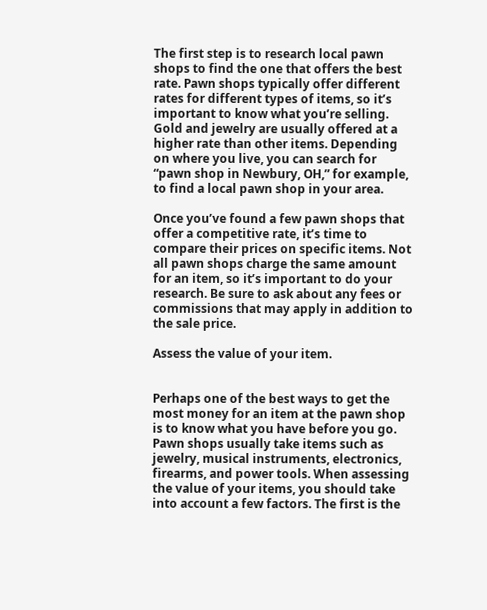The first step is to research local pawn shops to find the one that offers the best rate. Pawn shops typically offer different rates for different types of items, so it’s important to know what you’re selling. Gold and jewelry are usually offered at a higher rate than other items. Depending on where you live, you can search for “pawn shop in Newbury, OH,” for example, to find a local pawn shop in your area.

Once you’ve found a few pawn shops that offer a competitive rate, it’s time to compare their prices on specific items. Not all pawn shops charge the same amount for an item, so it’s important to do your research. Be sure to ask about any fees or commissions that may apply in addition to the sale price.

Assess the value of your item.


Perhaps one of the best ways to get the most money for an item at the pawn shop is to know what you have before you go. Pawn shops usually take items such as jewelry, musical instruments, electronics, firearms, and power tools. When assessing the value of your items, you should take into account a few factors. The first is the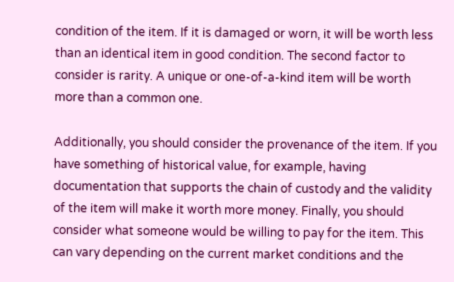condition of the item. If it is damaged or worn, it will be worth less than an identical item in good condition. The second factor to consider is rarity. A unique or one-of-a-kind item will be worth more than a common one.

Additionally, you should consider the provenance of the item. If you have something of historical value, for example, having documentation that supports the chain of custody and the validity of the item will make it worth more money. Finally, you should consider what someone would be willing to pay for the item. This can vary depending on the current market conditions and the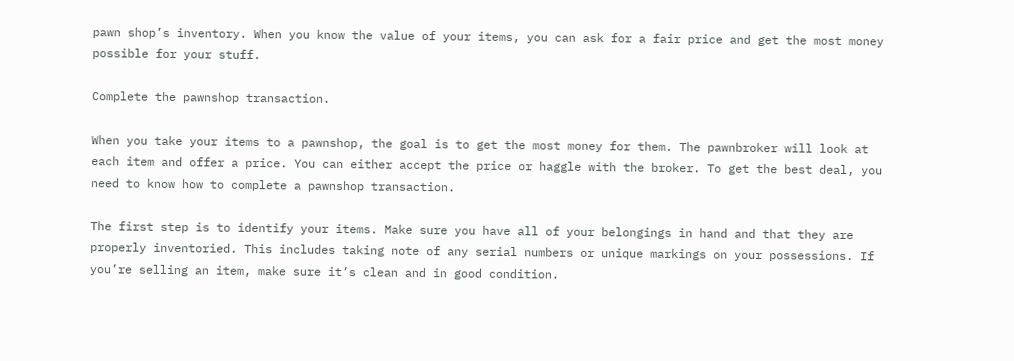pawn shop’s inventory. When you know the value of your items, you can ask for a fair price and get the most money possible for your stuff.

Complete the pawnshop transaction.

When you take your items to a pawnshop, the goal is to get the most money for them. The pawnbroker will look at each item and offer a price. You can either accept the price or haggle with the broker. To get the best deal, you need to know how to complete a pawnshop transaction.

The first step is to identify your items. Make sure you have all of your belongings in hand and that they are properly inventoried. This includes taking note of any serial numbers or unique markings on your possessions. If you’re selling an item, make sure it’s clean and in good condition.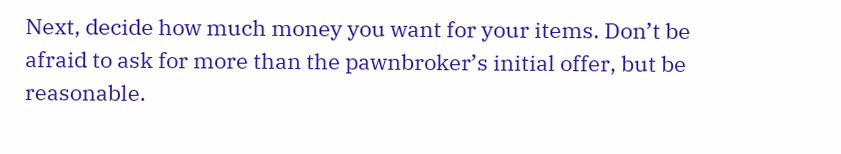Next, decide how much money you want for your items. Don’t be afraid to ask for more than the pawnbroker’s initial offer, but be reasonable.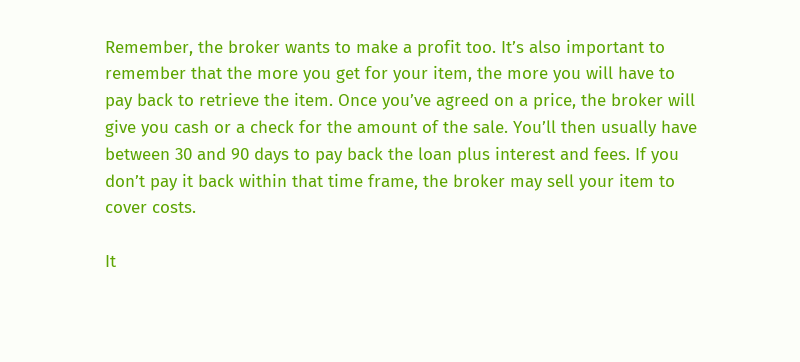Remember, the broker wants to make a profit too. It’s also important to remember that the more you get for your item, the more you will have to pay back to retrieve the item. Once you’ve agreed on a price, the broker will give you cash or a check for the amount of the sale. You’ll then usually have between 30 and 90 days to pay back the loan plus interest and fees. If you don’t pay it back within that time frame, the broker may sell your item to cover costs.

It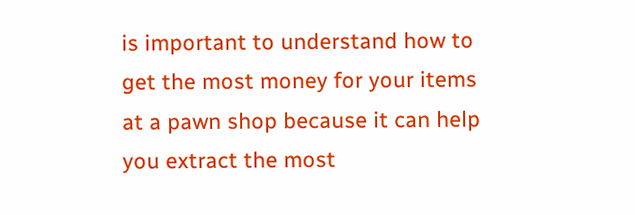is important to understand how to get the most money for your items at a pawn shop because it can help you extract the most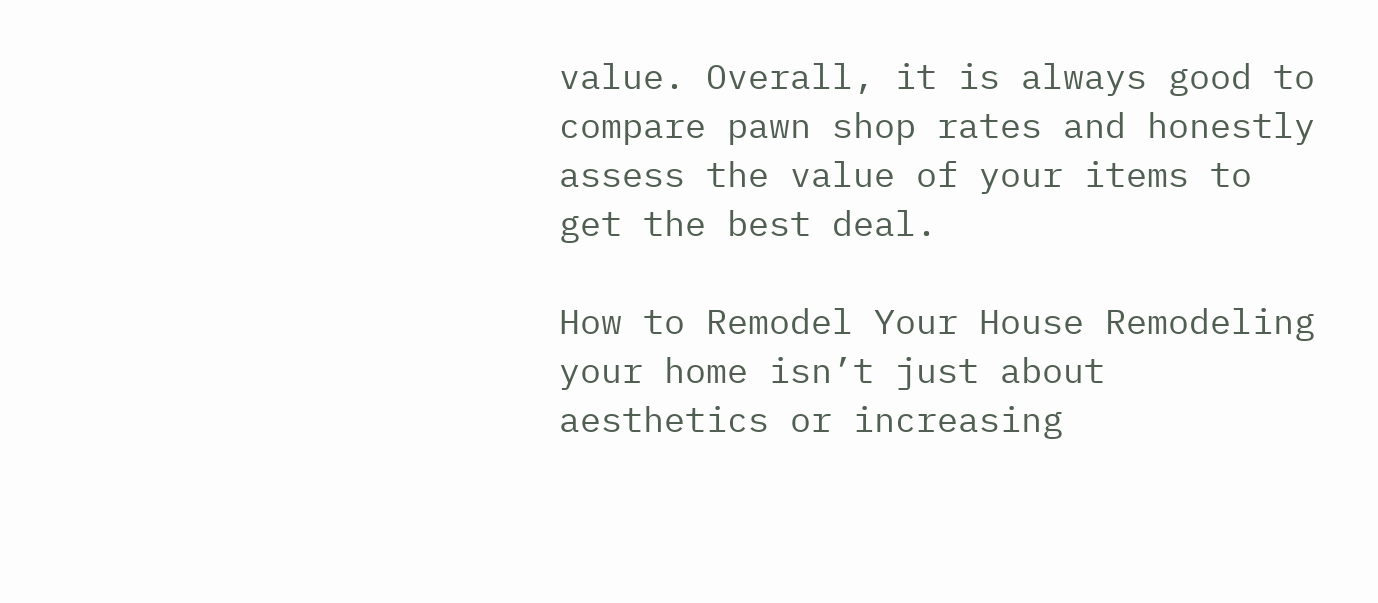value. Overall, it is always good to compare pawn shop rates and honestly assess the value of your items to get the best deal.

How to Remodel Your House Remodeling your home isn’t just about aesthetics or increasing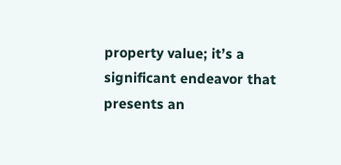property value; it’s a significant endeavor that presents an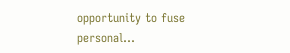opportunity to fuse personal…